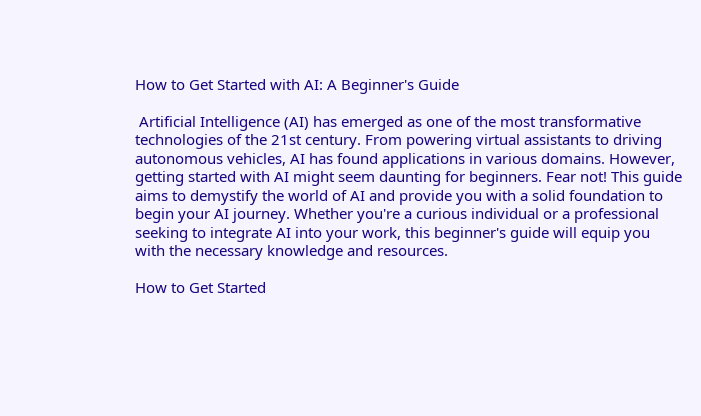How to Get Started with AI: A Beginner's Guide

 Artificial Intelligence (AI) has emerged as one of the most transformative technologies of the 21st century. From powering virtual assistants to driving autonomous vehicles, AI has found applications in various domains. However, getting started with AI might seem daunting for beginners. Fear not! This guide aims to demystify the world of AI and provide you with a solid foundation to begin your AI journey. Whether you're a curious individual or a professional seeking to integrate AI into your work, this beginner's guide will equip you with the necessary knowledge and resources.

How to Get Started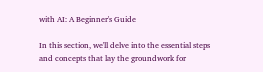with AI: A Beginner's Guide

In this section, we'll delve into the essential steps and concepts that lay the groundwork for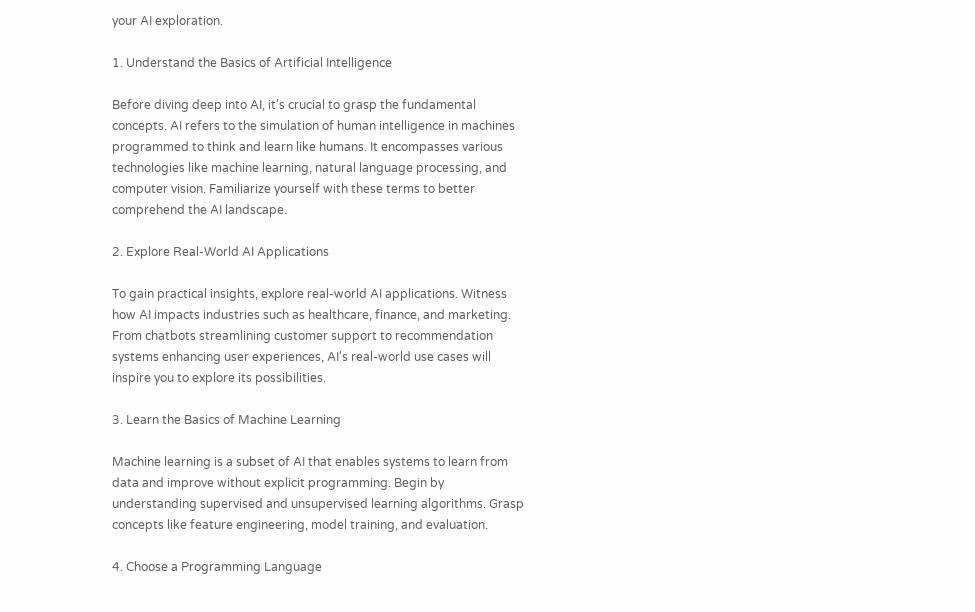your AI exploration.

1. Understand the Basics of Artificial Intelligence

Before diving deep into AI, it's crucial to grasp the fundamental concepts. AI refers to the simulation of human intelligence in machines programmed to think and learn like humans. It encompasses various technologies like machine learning, natural language processing, and computer vision. Familiarize yourself with these terms to better comprehend the AI landscape.

2. Explore Real-World AI Applications

To gain practical insights, explore real-world AI applications. Witness how AI impacts industries such as healthcare, finance, and marketing. From chatbots streamlining customer support to recommendation systems enhancing user experiences, AI's real-world use cases will inspire you to explore its possibilities.

3. Learn the Basics of Machine Learning

Machine learning is a subset of AI that enables systems to learn from data and improve without explicit programming. Begin by understanding supervised and unsupervised learning algorithms. Grasp concepts like feature engineering, model training, and evaluation.

4. Choose a Programming Language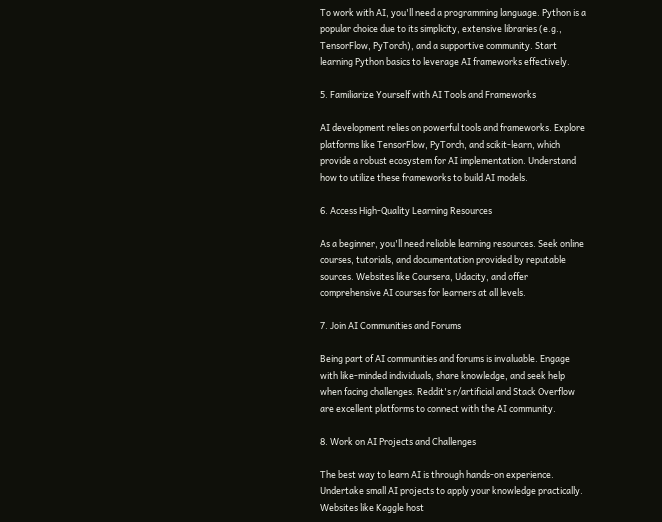To work with AI, you'll need a programming language. Python is a popular choice due to its simplicity, extensive libraries (e.g., TensorFlow, PyTorch), and a supportive community. Start learning Python basics to leverage AI frameworks effectively.

5. Familiarize Yourself with AI Tools and Frameworks

AI development relies on powerful tools and frameworks. Explore platforms like TensorFlow, PyTorch, and scikit-learn, which provide a robust ecosystem for AI implementation. Understand how to utilize these frameworks to build AI models.

6. Access High-Quality Learning Resources

As a beginner, you'll need reliable learning resources. Seek online courses, tutorials, and documentation provided by reputable sources. Websites like Coursera, Udacity, and offer comprehensive AI courses for learners at all levels.

7. Join AI Communities and Forums

Being part of AI communities and forums is invaluable. Engage with like-minded individuals, share knowledge, and seek help when facing challenges. Reddit's r/artificial and Stack Overflow are excellent platforms to connect with the AI community.

8. Work on AI Projects and Challenges

The best way to learn AI is through hands-on experience. Undertake small AI projects to apply your knowledge practically. Websites like Kaggle host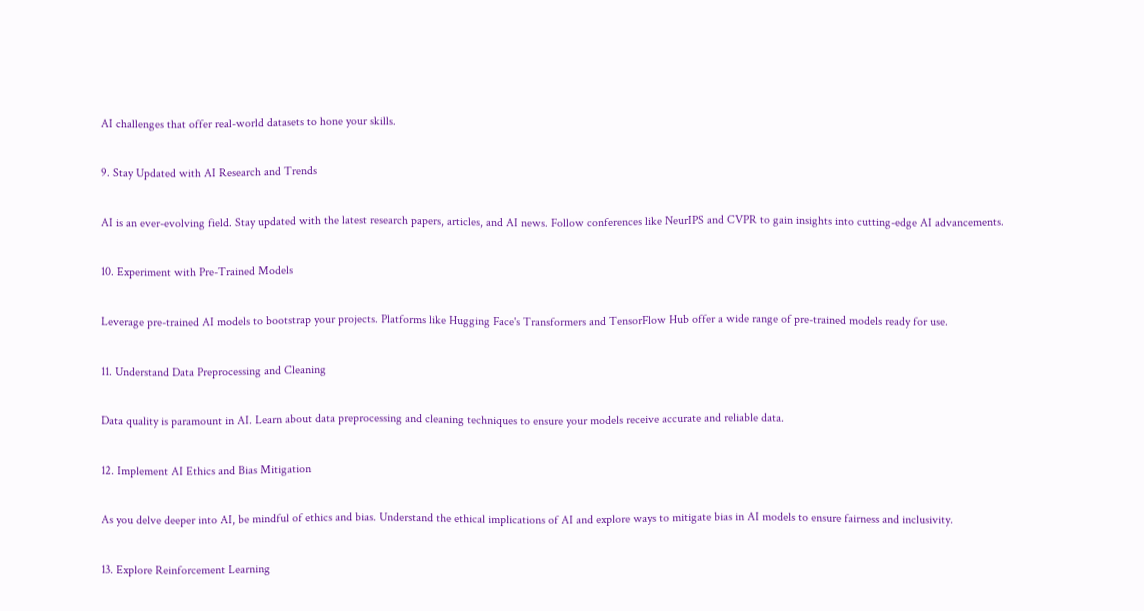AI challenges that offer real-world datasets to hone your skills.

9. Stay Updated with AI Research and Trends

AI is an ever-evolving field. Stay updated with the latest research papers, articles, and AI news. Follow conferences like NeurIPS and CVPR to gain insights into cutting-edge AI advancements.

10. Experiment with Pre-Trained Models

Leverage pre-trained AI models to bootstrap your projects. Platforms like Hugging Face's Transformers and TensorFlow Hub offer a wide range of pre-trained models ready for use.

11. Understand Data Preprocessing and Cleaning

Data quality is paramount in AI. Learn about data preprocessing and cleaning techniques to ensure your models receive accurate and reliable data.

12. Implement AI Ethics and Bias Mitigation

As you delve deeper into AI, be mindful of ethics and bias. Understand the ethical implications of AI and explore ways to mitigate bias in AI models to ensure fairness and inclusivity.

13. Explore Reinforcement Learning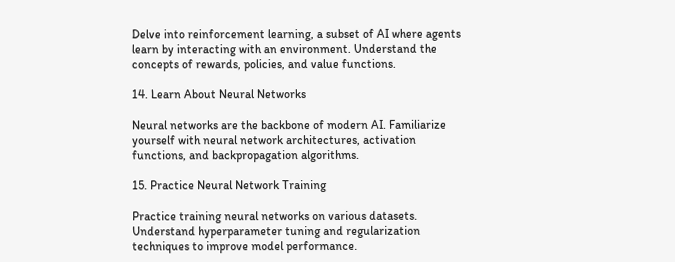Delve into reinforcement learning, a subset of AI where agents learn by interacting with an environment. Understand the concepts of rewards, policies, and value functions.

14. Learn About Neural Networks

Neural networks are the backbone of modern AI. Familiarize yourself with neural network architectures, activation functions, and backpropagation algorithms.

15. Practice Neural Network Training

Practice training neural networks on various datasets. Understand hyperparameter tuning and regularization techniques to improve model performance.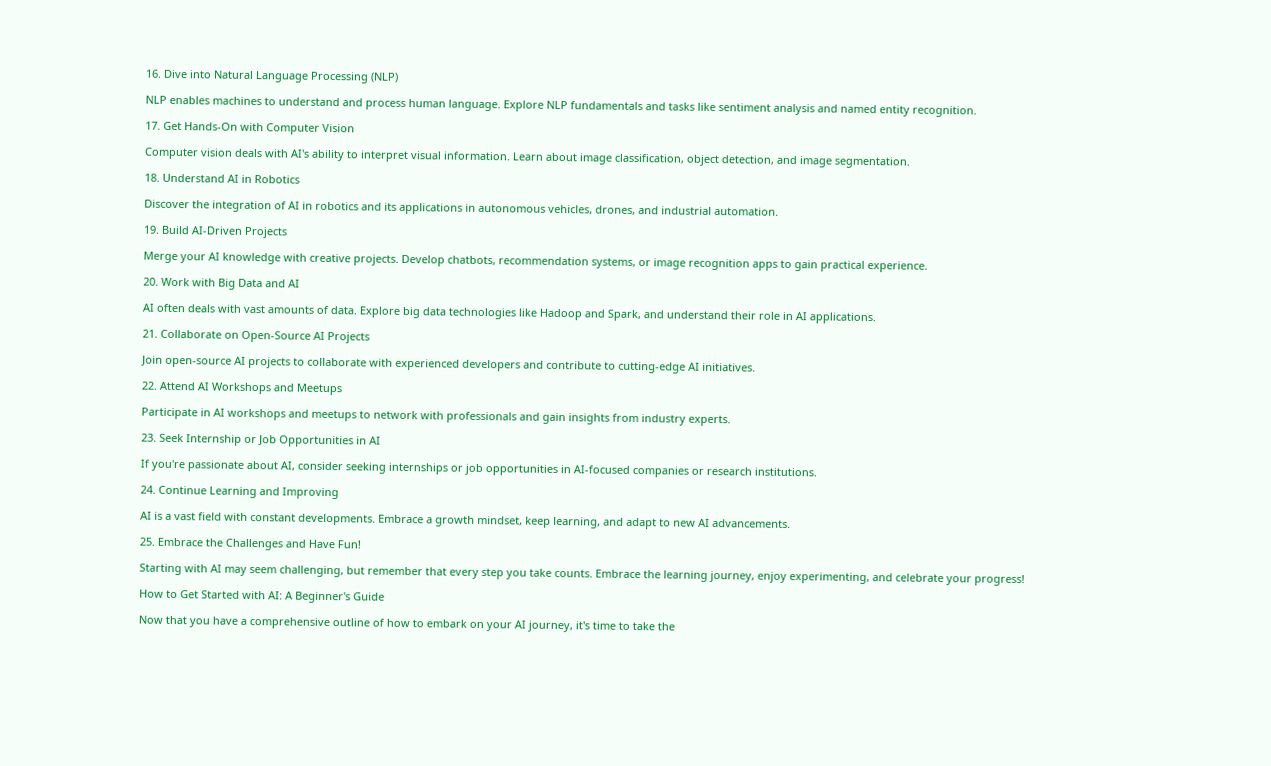16. Dive into Natural Language Processing (NLP)

NLP enables machines to understand and process human language. Explore NLP fundamentals and tasks like sentiment analysis and named entity recognition.

17. Get Hands-On with Computer Vision

Computer vision deals with AI's ability to interpret visual information. Learn about image classification, object detection, and image segmentation.

18. Understand AI in Robotics

Discover the integration of AI in robotics and its applications in autonomous vehicles, drones, and industrial automation.

19. Build AI-Driven Projects

Merge your AI knowledge with creative projects. Develop chatbots, recommendation systems, or image recognition apps to gain practical experience.

20. Work with Big Data and AI

AI often deals with vast amounts of data. Explore big data technologies like Hadoop and Spark, and understand their role in AI applications.

21. Collaborate on Open-Source AI Projects

Join open-source AI projects to collaborate with experienced developers and contribute to cutting-edge AI initiatives.

22. Attend AI Workshops and Meetups

Participate in AI workshops and meetups to network with professionals and gain insights from industry experts.

23. Seek Internship or Job Opportunities in AI

If you're passionate about AI, consider seeking internships or job opportunities in AI-focused companies or research institutions.

24. Continue Learning and Improving

AI is a vast field with constant developments. Embrace a growth mindset, keep learning, and adapt to new AI advancements.

25. Embrace the Challenges and Have Fun!

Starting with AI may seem challenging, but remember that every step you take counts. Embrace the learning journey, enjoy experimenting, and celebrate your progress!

How to Get Started with AI: A Beginner's Guide

Now that you have a comprehensive outline of how to embark on your AI journey, it's time to take the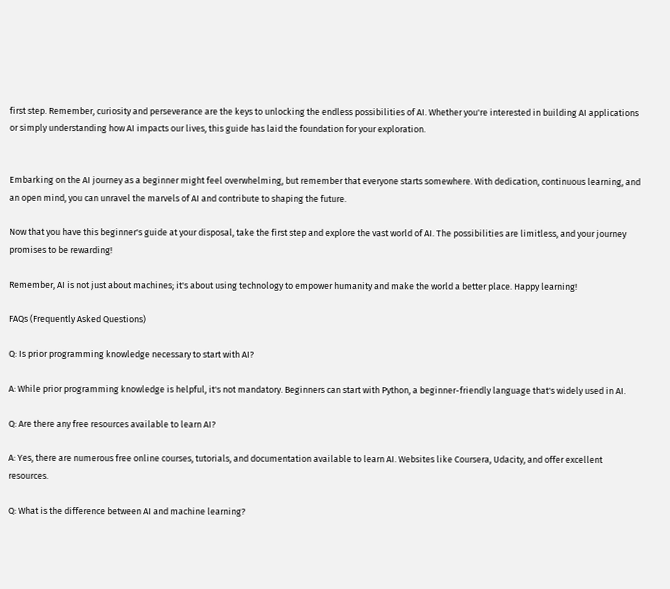first step. Remember, curiosity and perseverance are the keys to unlocking the endless possibilities of AI. Whether you're interested in building AI applications or simply understanding how AI impacts our lives, this guide has laid the foundation for your exploration.


Embarking on the AI journey as a beginner might feel overwhelming, but remember that everyone starts somewhere. With dedication, continuous learning, and an open mind, you can unravel the marvels of AI and contribute to shaping the future.

Now that you have this beginner's guide at your disposal, take the first step and explore the vast world of AI. The possibilities are limitless, and your journey promises to be rewarding!

Remember, AI is not just about machines; it's about using technology to empower humanity and make the world a better place. Happy learning!

FAQs (Frequently Asked Questions)

Q: Is prior programming knowledge necessary to start with AI?

A: While prior programming knowledge is helpful, it's not mandatory. Beginners can start with Python, a beginner-friendly language that's widely used in AI.

Q: Are there any free resources available to learn AI?

A: Yes, there are numerous free online courses, tutorials, and documentation available to learn AI. Websites like Coursera, Udacity, and offer excellent resources.

Q: What is the difference between AI and machine learning?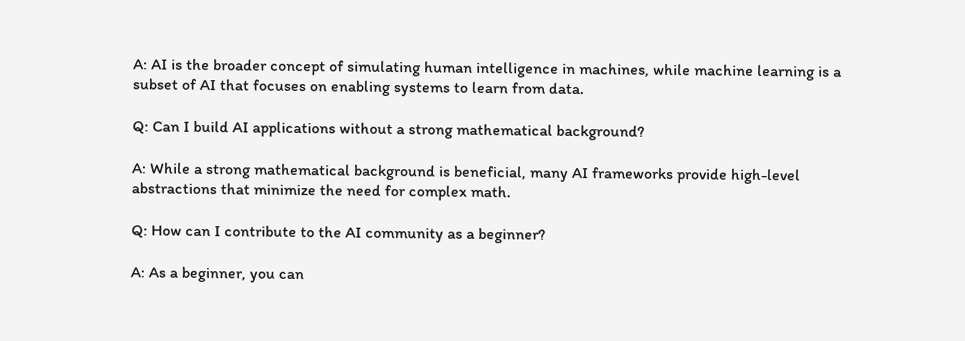A: AI is the broader concept of simulating human intelligence in machines, while machine learning is a subset of AI that focuses on enabling systems to learn from data.

Q: Can I build AI applications without a strong mathematical background?

A: While a strong mathematical background is beneficial, many AI frameworks provide high-level abstractions that minimize the need for complex math.

Q: How can I contribute to the AI community as a beginner?

A: As a beginner, you can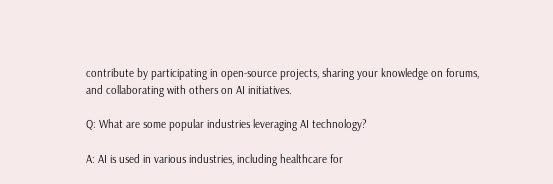contribute by participating in open-source projects, sharing your knowledge on forums, and collaborating with others on AI initiatives.

Q: What are some popular industries leveraging AI technology?

A: AI is used in various industries, including healthcare for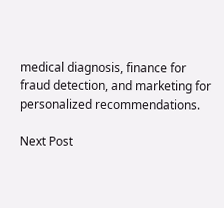medical diagnosis, finance for fraud detection, and marketing for personalized recommendations.

Next Post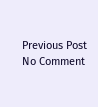Previous Post
No Comment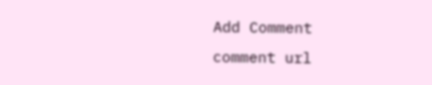Add Comment
comment url